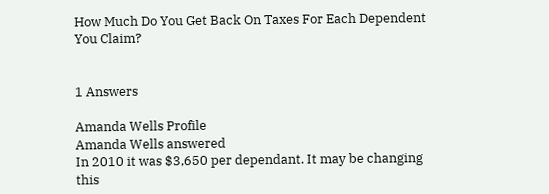How Much Do You Get Back On Taxes For Each Dependent You Claim?


1 Answers

Amanda Wells Profile
Amanda Wells answered
In 2010 it was $3,650 per dependant. It may be changing this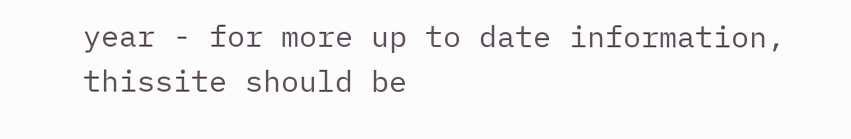year - for more up to date information, thissite should be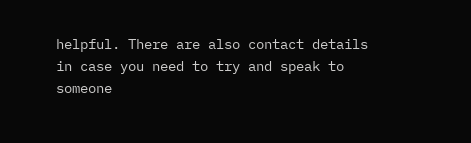helpful. There are also contact details in case you need to try and speak to someone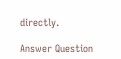directly.

Answer Question